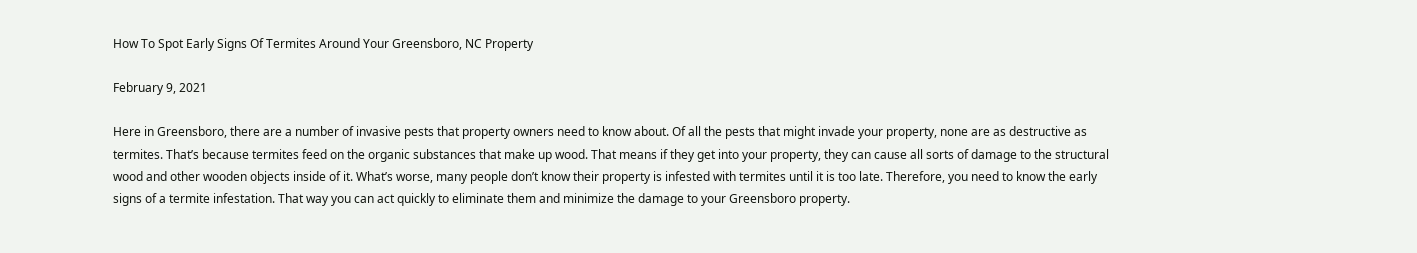How To Spot Early Signs Of Termites Around Your Greensboro, NC Property

February 9, 2021

Here in Greensboro, there are a number of invasive pests that property owners need to know about. Of all the pests that might invade your property, none are as destructive as termites. That’s because termites feed on the organic substances that make up wood. That means if they get into your property, they can cause all sorts of damage to the structural wood and other wooden objects inside of it. What’s worse, many people don’t know their property is infested with termites until it is too late. Therefore, you need to know the early signs of a termite infestation. That way you can act quickly to eliminate them and minimize the damage to your Greensboro property.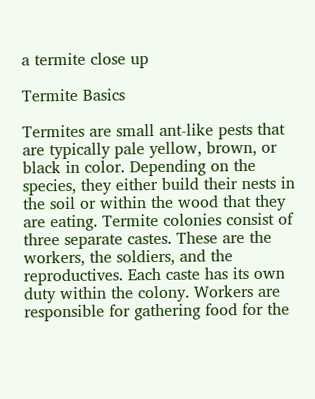a termite close up

Termite Basics

Termites are small ant-like pests that are typically pale yellow, brown, or black in color. Depending on the species, they either build their nests in the soil or within the wood that they are eating. Termite colonies consist of three separate castes. These are the workers, the soldiers, and the reproductives. Each caste has its own duty within the colony. Workers are responsible for gathering food for the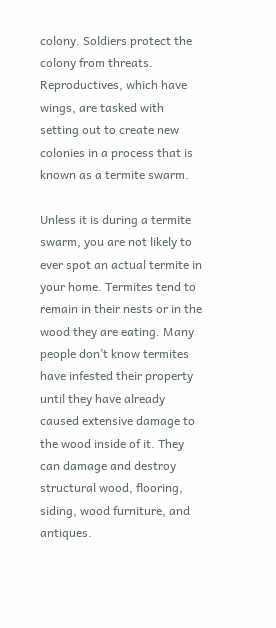colony. Soldiers protect the colony from threats. Reproductives, which have wings, are tasked with setting out to create new colonies in a process that is known as a termite swarm.

Unless it is during a termite swarm, you are not likely to ever spot an actual termite in your home. Termites tend to remain in their nests or in the wood they are eating. Many people don’t know termites have infested their property until they have already caused extensive damage to the wood inside of it. They can damage and destroy structural wood, flooring, siding, wood furniture, and antiques.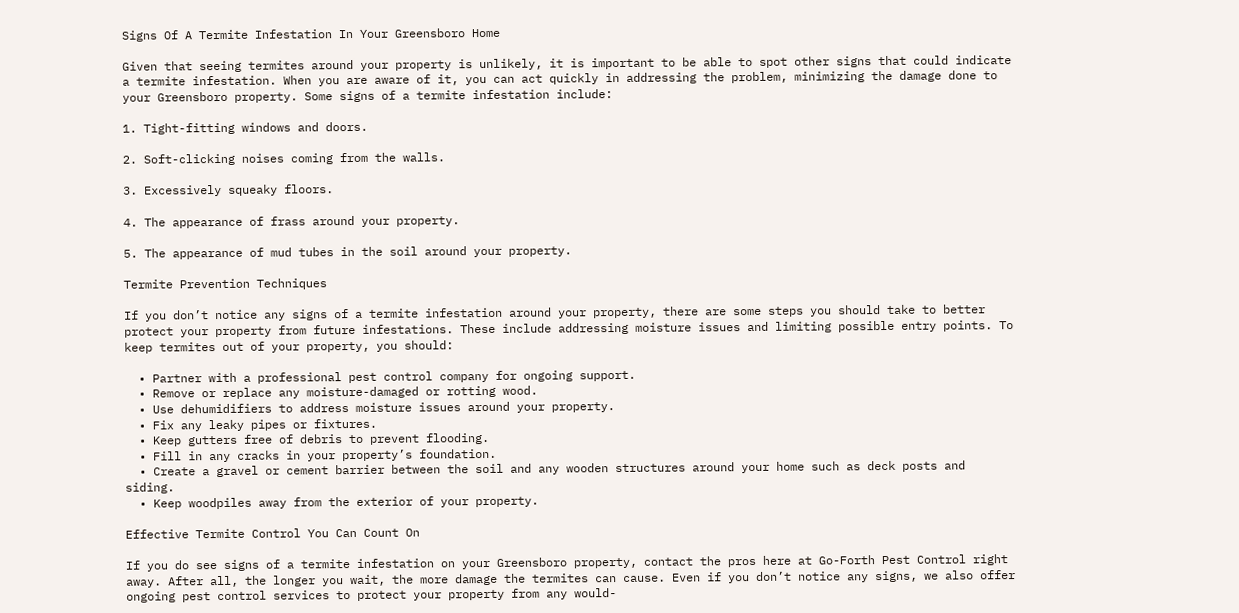Signs Of A Termite Infestation In Your Greensboro Home

Given that seeing termites around your property is unlikely, it is important to be able to spot other signs that could indicate a termite infestation. When you are aware of it, you can act quickly in addressing the problem, minimizing the damage done to your Greensboro property. Some signs of a termite infestation include:

1. Tight-fitting windows and doors.

2. Soft-clicking noises coming from the walls.

3. Excessively squeaky floors.

4. The appearance of frass around your property.

5. The appearance of mud tubes in the soil around your property.

Termite Prevention Techniques

If you don’t notice any signs of a termite infestation around your property, there are some steps you should take to better protect your property from future infestations. These include addressing moisture issues and limiting possible entry points. To keep termites out of your property, you should:

  • Partner with a professional pest control company for ongoing support.
  • Remove or replace any moisture-damaged or rotting wood.
  • Use dehumidifiers to address moisture issues around your property.
  • Fix any leaky pipes or fixtures.
  • Keep gutters free of debris to prevent flooding.
  • Fill in any cracks in your property’s foundation.
  • Create a gravel or cement barrier between the soil and any wooden structures around your home such as deck posts and siding.
  • Keep woodpiles away from the exterior of your property.

Effective Termite Control You Can Count On

If you do see signs of a termite infestation on your Greensboro property, contact the pros here at Go-Forth Pest Control right away. After all, the longer you wait, the more damage the termites can cause. Even if you don’t notice any signs, we also offer ongoing pest control services to protect your property from any would-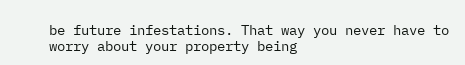be future infestations. That way you never have to worry about your property being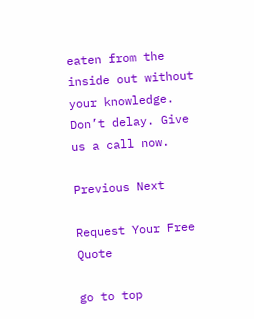eaten from the inside out without your knowledge. Don’t delay. Give us a call now.

Previous Next

Request Your Free Quote

go to top